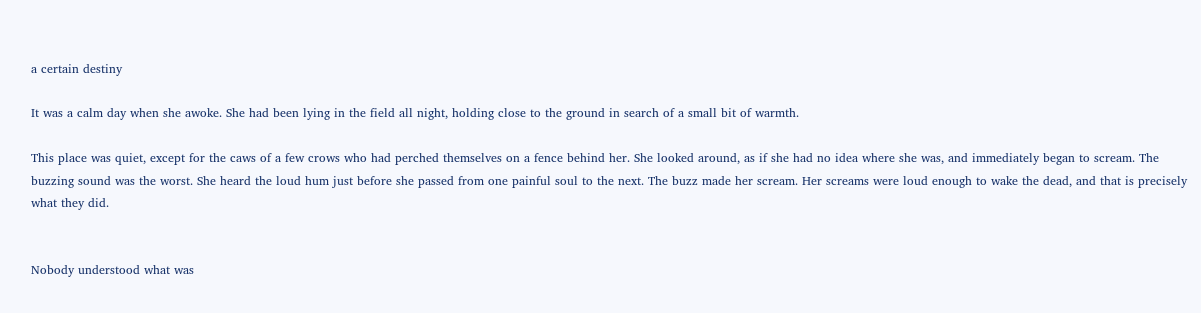a certain destiny

It was a calm day when she awoke. She had been lying in the field all night, holding close to the ground in search of a small bit of warmth.

This place was quiet, except for the caws of a few crows who had perched themselves on a fence behind her. She looked around, as if she had no idea where she was, and immediately began to scream. The buzzing sound was the worst. She heard the loud hum just before she passed from one painful soul to the next. The buzz made her scream. Her screams were loud enough to wake the dead, and that is precisely what they did.


Nobody understood what was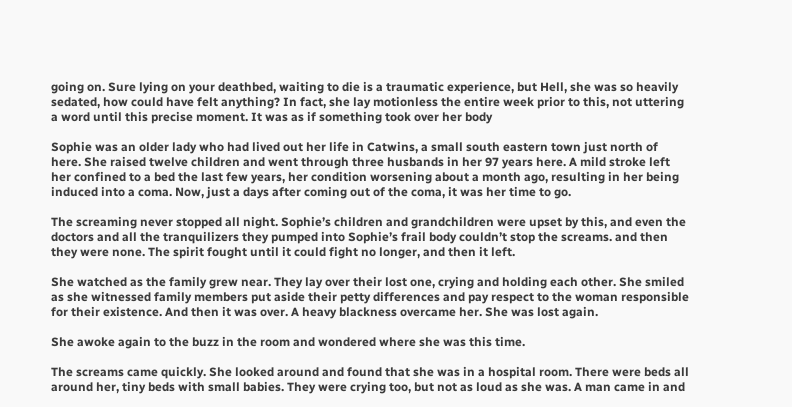going on. Sure lying on your deathbed, waiting to die is a traumatic experience, but Hell, she was so heavily sedated, how could have felt anything? In fact, she lay motionless the entire week prior to this, not uttering a word until this precise moment. It was as if something took over her body

Sophie was an older lady who had lived out her life in Catwins, a small south eastern town just north of here. She raised twelve children and went through three husbands in her 97 years here. A mild stroke left her confined to a bed the last few years, her condition worsening about a month ago, resulting in her being induced into a coma. Now, just a days after coming out of the coma, it was her time to go.

The screaming never stopped all night. Sophie’s children and grandchildren were upset by this, and even the doctors and all the tranquilizers they pumped into Sophie’s frail body couldn’t stop the screams. and then they were none. The spirit fought until it could fight no longer, and then it left.

She watched as the family grew near. They lay over their lost one, crying and holding each other. She smiled as she witnessed family members put aside their petty differences and pay respect to the woman responsible for their existence. And then it was over. A heavy blackness overcame her. She was lost again.

She awoke again to the buzz in the room and wondered where she was this time.

The screams came quickly. She looked around and found that she was in a hospital room. There were beds all around her, tiny beds with small babies. They were crying too, but not as loud as she was. A man came in and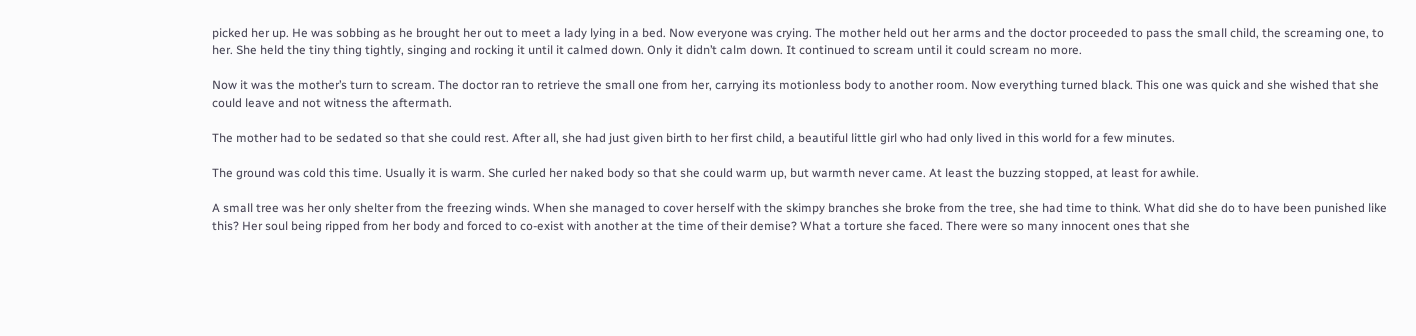picked her up. He was sobbing as he brought her out to meet a lady lying in a bed. Now everyone was crying. The mother held out her arms and the doctor proceeded to pass the small child, the screaming one, to her. She held the tiny thing tightly, singing and rocking it until it calmed down. Only it didn’t calm down. It continued to scream until it could scream no more.

Now it was the mother’s turn to scream. The doctor ran to retrieve the small one from her, carrying its motionless body to another room. Now everything turned black. This one was quick and she wished that she could leave and not witness the aftermath.

The mother had to be sedated so that she could rest. After all, she had just given birth to her first child, a beautiful little girl who had only lived in this world for a few minutes.

The ground was cold this time. Usually it is warm. She curled her naked body so that she could warm up, but warmth never came. At least the buzzing stopped, at least for awhile.

A small tree was her only shelter from the freezing winds. When she managed to cover herself with the skimpy branches she broke from the tree, she had time to think. What did she do to have been punished like this? Her soul being ripped from her body and forced to co-exist with another at the time of their demise? What a torture she faced. There were so many innocent ones that she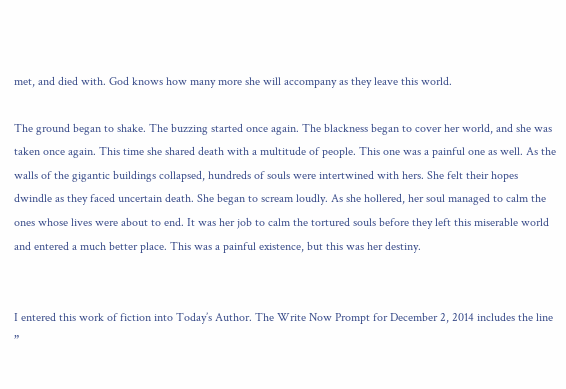met, and died with. God knows how many more she will accompany as they leave this world.

The ground began to shake. The buzzing started once again. The blackness began to cover her world, and she was taken once again. This time she shared death with a multitude of people. This one was a painful one as well. As the walls of the gigantic buildings collapsed, hundreds of souls were intertwined with hers. She felt their hopes dwindle as they faced uncertain death. She began to scream loudly. As she hollered, her soul managed to calm the ones whose lives were about to end. It was her job to calm the tortured souls before they left this miserable world and entered a much better place. This was a painful existence, but this was her destiny.


I entered this work of fiction into Today’s Author. The Write Now Prompt for December 2, 2014 includes the line ”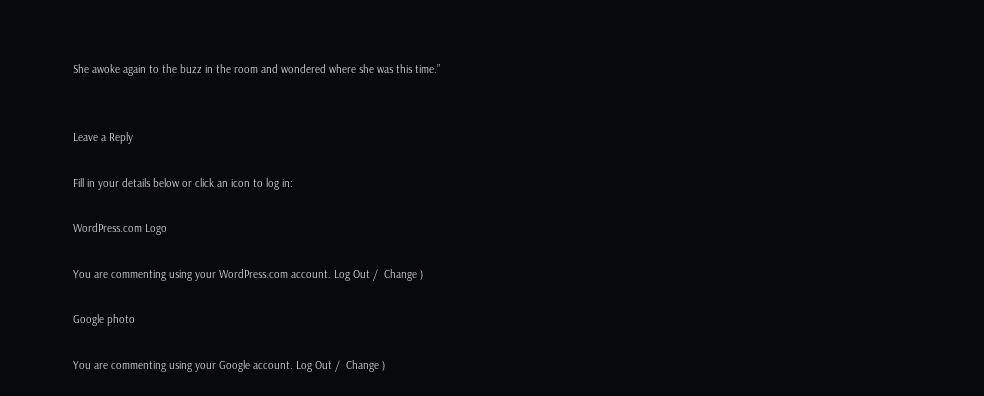She awoke again to the buzz in the room and wondered where she was this time.”


Leave a Reply

Fill in your details below or click an icon to log in:

WordPress.com Logo

You are commenting using your WordPress.com account. Log Out /  Change )

Google photo

You are commenting using your Google account. Log Out /  Change )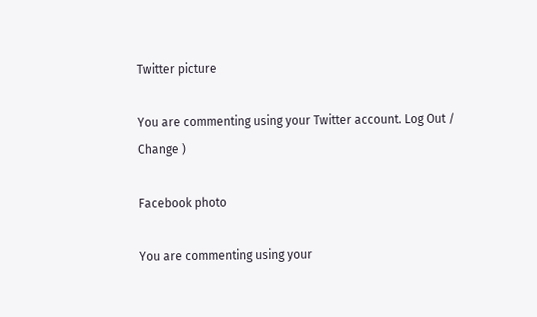Twitter picture

You are commenting using your Twitter account. Log Out /  Change )

Facebook photo

You are commenting using your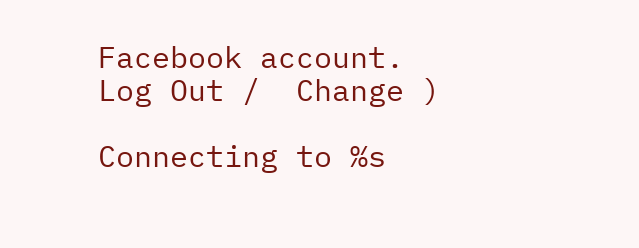Facebook account. Log Out /  Change )

Connecting to %s